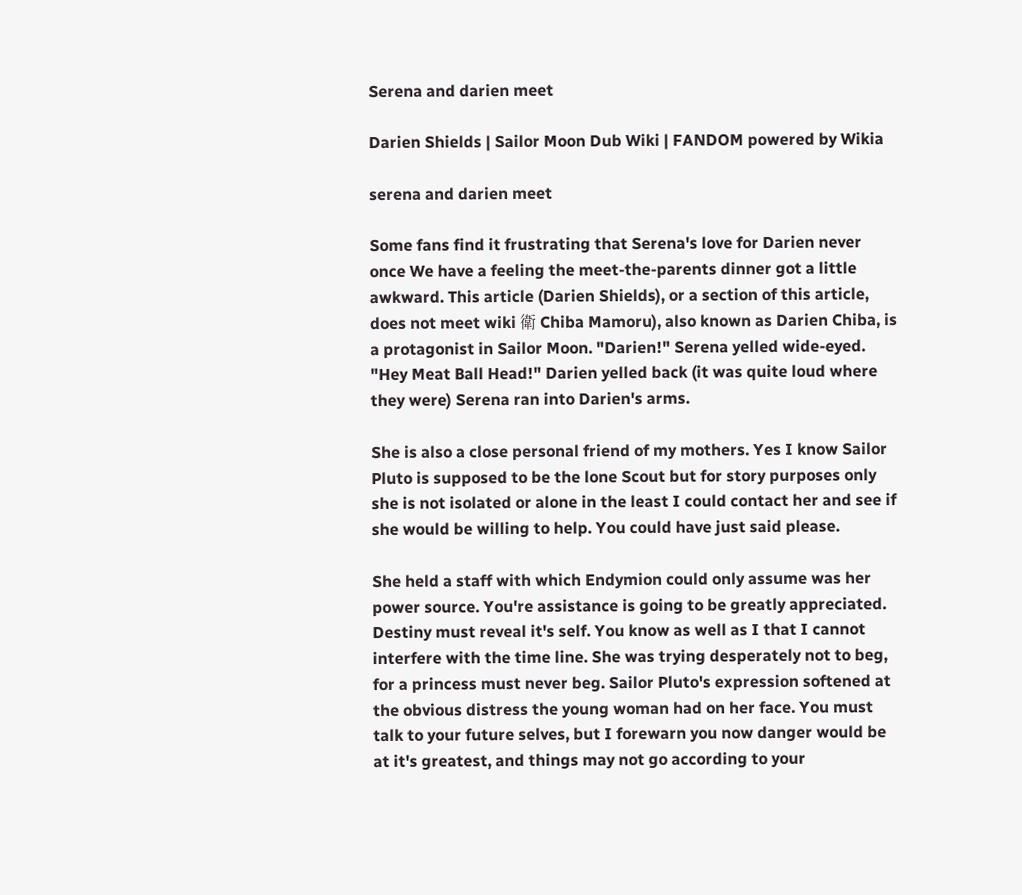Serena and darien meet

Darien Shields | Sailor Moon Dub Wiki | FANDOM powered by Wikia

serena and darien meet

Some fans find it frustrating that Serena's love for Darien never once We have a feeling the meet-the-parents dinner got a little awkward. This article (Darien Shields), or a section of this article, does not meet wiki 衛 Chiba Mamoru), also known as Darien Chiba, is a protagonist in Sailor Moon. "Darien!" Serena yelled wide-eyed. "Hey Meat Ball Head!" Darien yelled back (it was quite loud where they were) Serena ran into Darien's arms.

She is also a close personal friend of my mothers. Yes I know Sailor Pluto is supposed to be the lone Scout but for story purposes only she is not isolated or alone in the least I could contact her and see if she would be willing to help. You could have just said please.

She held a staff with which Endymion could only assume was her power source. You're assistance is going to be greatly appreciated. Destiny must reveal it's self. You know as well as I that I cannot interfere with the time line. She was trying desperately not to beg, for a princess must never beg. Sailor Pluto's expression softened at the obvious distress the young woman had on her face. You must talk to your future selves, but I forewarn you now danger would be at it's greatest, and things may not go according to your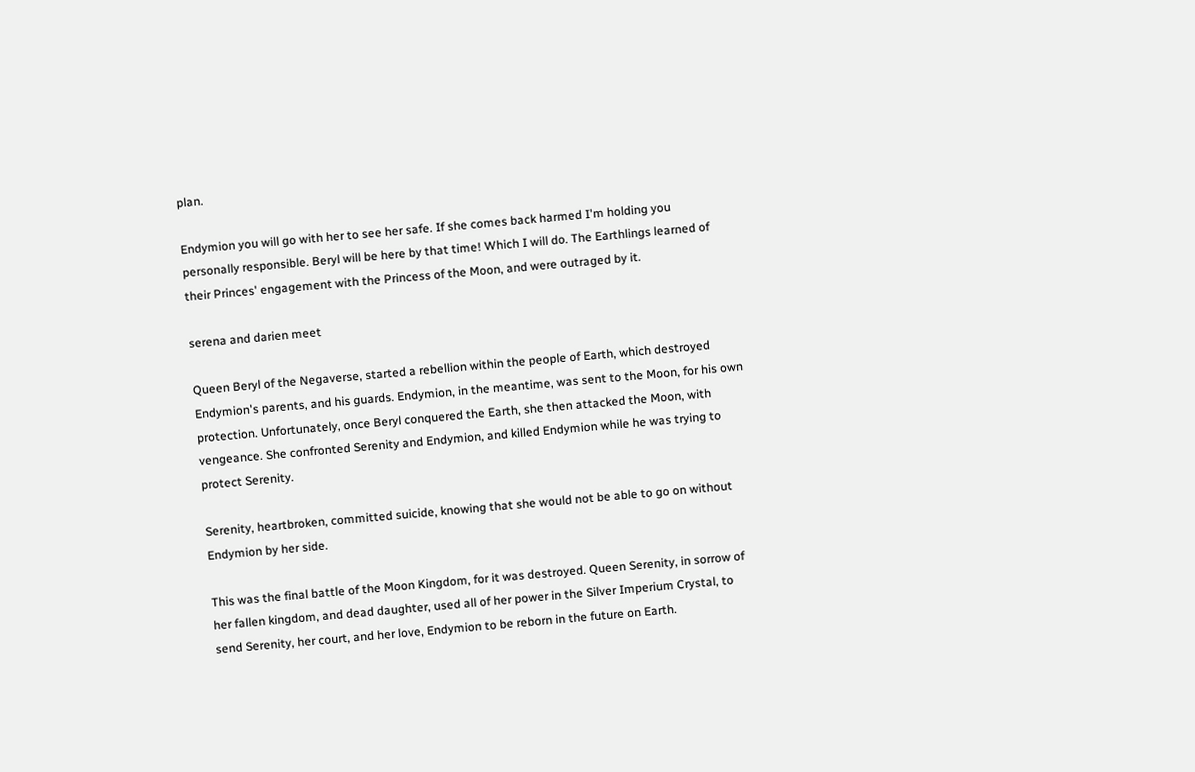plan.

Endymion you will go with her to see her safe. If she comes back harmed I'm holding you personally responsible. Beryl will be here by that time! Which I will do. The Earthlings learned of their Princes' engagement with the Princess of the Moon, and were outraged by it.

serena and darien meet

Queen Beryl of the Negaverse, started a rebellion within the people of Earth, which destroyed Endymion's parents, and his guards. Endymion, in the meantime, was sent to the Moon, for his own protection. Unfortunately, once Beryl conquered the Earth, she then attacked the Moon, with vengeance. She confronted Serenity and Endymion, and killed Endymion while he was trying to protect Serenity.

Serenity, heartbroken, committed suicide, knowing that she would not be able to go on without Endymion by her side.

This was the final battle of the Moon Kingdom, for it was destroyed. Queen Serenity, in sorrow of her fallen kingdom, and dead daughter, used all of her power in the Silver Imperium Crystal, to send Serenity, her court, and her love, Endymion to be reborn in the future on Earth.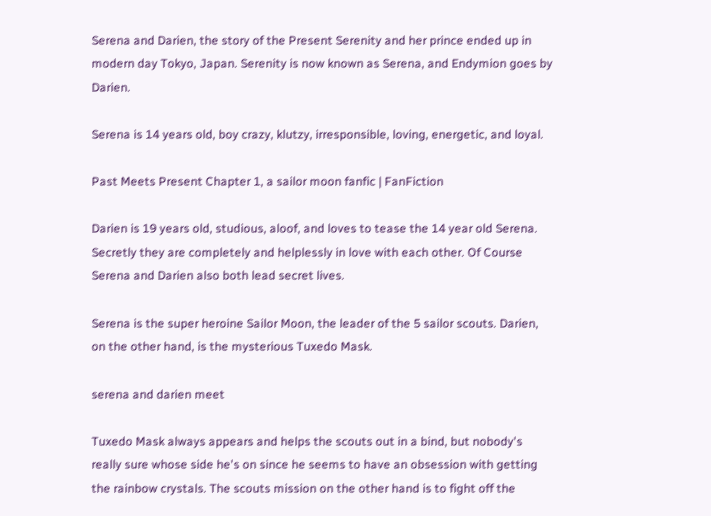Serena and Darien, the story of the Present Serenity and her prince ended up in modern day Tokyo, Japan. Serenity is now known as Serena, and Endymion goes by Darien.

Serena is 14 years old, boy crazy, klutzy, irresponsible, loving, energetic, and loyal.

Past Meets Present Chapter 1, a sailor moon fanfic | FanFiction

Darien is 19 years old, studious, aloof, and loves to tease the 14 year old Serena. Secretly they are completely and helplessly in love with each other. Of Course Serena and Darien also both lead secret lives.

Serena is the super heroine Sailor Moon, the leader of the 5 sailor scouts. Darien, on the other hand, is the mysterious Tuxedo Mask.

serena and darien meet

Tuxedo Mask always appears and helps the scouts out in a bind, but nobody's really sure whose side he's on since he seems to have an obsession with getting the rainbow crystals. The scouts mission on the other hand is to fight off the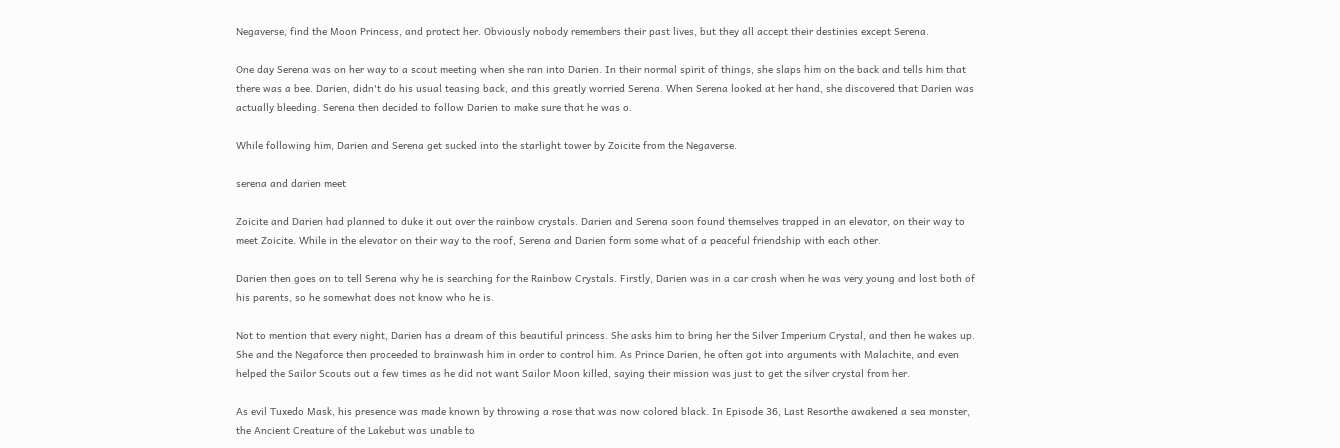Negaverse, find the Moon Princess, and protect her. Obviously nobody remembers their past lives, but they all accept their destinies except Serena.

One day Serena was on her way to a scout meeting when she ran into Darien. In their normal spirit of things, she slaps him on the back and tells him that there was a bee. Darien, didn't do his usual teasing back, and this greatly worried Serena. When Serena looked at her hand, she discovered that Darien was actually bleeding. Serena then decided to follow Darien to make sure that he was o.

While following him, Darien and Serena get sucked into the starlight tower by Zoicite from the Negaverse.

serena and darien meet

Zoicite and Darien had planned to duke it out over the rainbow crystals. Darien and Serena soon found themselves trapped in an elevator, on their way to meet Zoicite. While in the elevator on their way to the roof, Serena and Darien form some what of a peaceful friendship with each other.

Darien then goes on to tell Serena why he is searching for the Rainbow Crystals. Firstly, Darien was in a car crash when he was very young and lost both of his parents, so he somewhat does not know who he is.

Not to mention that every night, Darien has a dream of this beautiful princess. She asks him to bring her the Silver Imperium Crystal, and then he wakes up. She and the Negaforce then proceeded to brainwash him in order to control him. As Prince Darien, he often got into arguments with Malachite, and even helped the Sailor Scouts out a few times as he did not want Sailor Moon killed, saying their mission was just to get the silver crystal from her.

As evil Tuxedo Mask, his presence was made known by throwing a rose that was now colored black. In Episode 36, Last Resorthe awakened a sea monster, the Ancient Creature of the Lakebut was unable to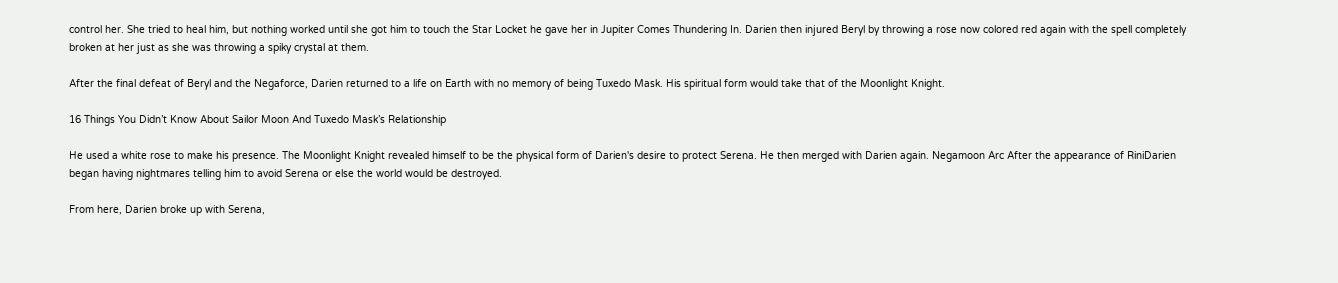control her. She tried to heal him, but nothing worked until she got him to touch the Star Locket he gave her in Jupiter Comes Thundering In. Darien then injured Beryl by throwing a rose now colored red again with the spell completely broken at her just as she was throwing a spiky crystal at them.

After the final defeat of Beryl and the Negaforce, Darien returned to a life on Earth with no memory of being Tuxedo Mask. His spiritual form would take that of the Moonlight Knight.

16 Things You Didn’t Know About Sailor Moon And Tuxedo Mask’s Relationship

He used a white rose to make his presence. The Moonlight Knight revealed himself to be the physical form of Darien's desire to protect Serena. He then merged with Darien again. Negamoon Arc After the appearance of RiniDarien began having nightmares telling him to avoid Serena or else the world would be destroyed.

From here, Darien broke up with Serena,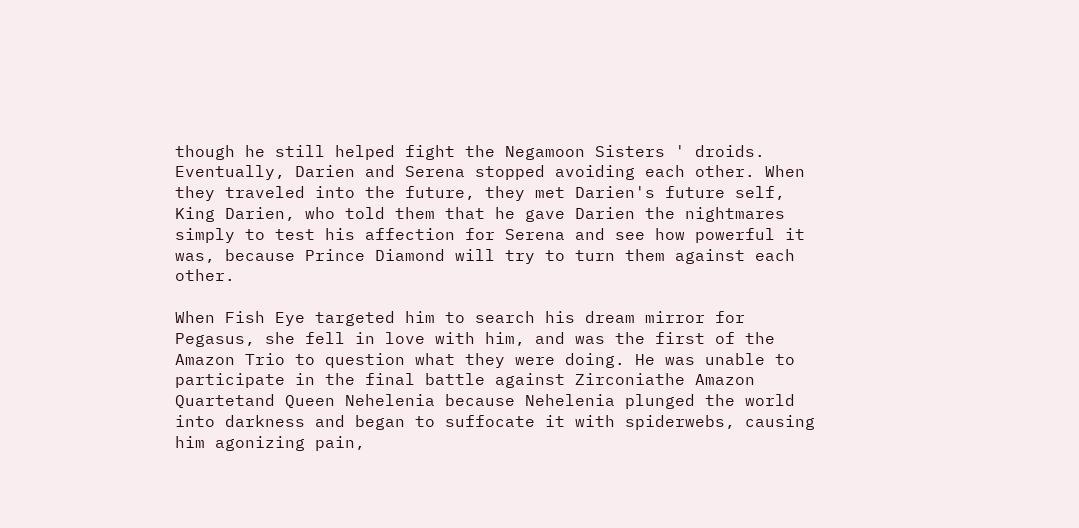though he still helped fight the Negamoon Sisters ' droids. Eventually, Darien and Serena stopped avoiding each other. When they traveled into the future, they met Darien's future self, King Darien, who told them that he gave Darien the nightmares simply to test his affection for Serena and see how powerful it was, because Prince Diamond will try to turn them against each other.

When Fish Eye targeted him to search his dream mirror for Pegasus, she fell in love with him, and was the first of the Amazon Trio to question what they were doing. He was unable to participate in the final battle against Zirconiathe Amazon Quartetand Queen Nehelenia because Nehelenia plunged the world into darkness and began to suffocate it with spiderwebs, causing him agonizing pain,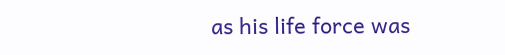as his life force was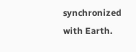synchronized with Earth.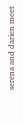serena and darien meet